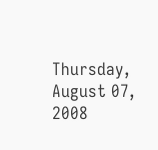Thursday, August 07, 2008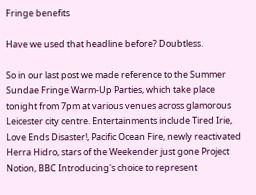Fringe benefits

Have we used that headline before? Doubtless.

So in our last post we made reference to the Summer Sundae Fringe Warm-Up Parties, which take place tonight from 7pm at various venues across glamorous Leicester city centre. Entertainments include Tired Irie, Love Ends Disaster!, Pacific Ocean Fire, newly reactivated Herra Hidro, stars of the Weekender just gone Project Notion, BBC Introducing's choice to represent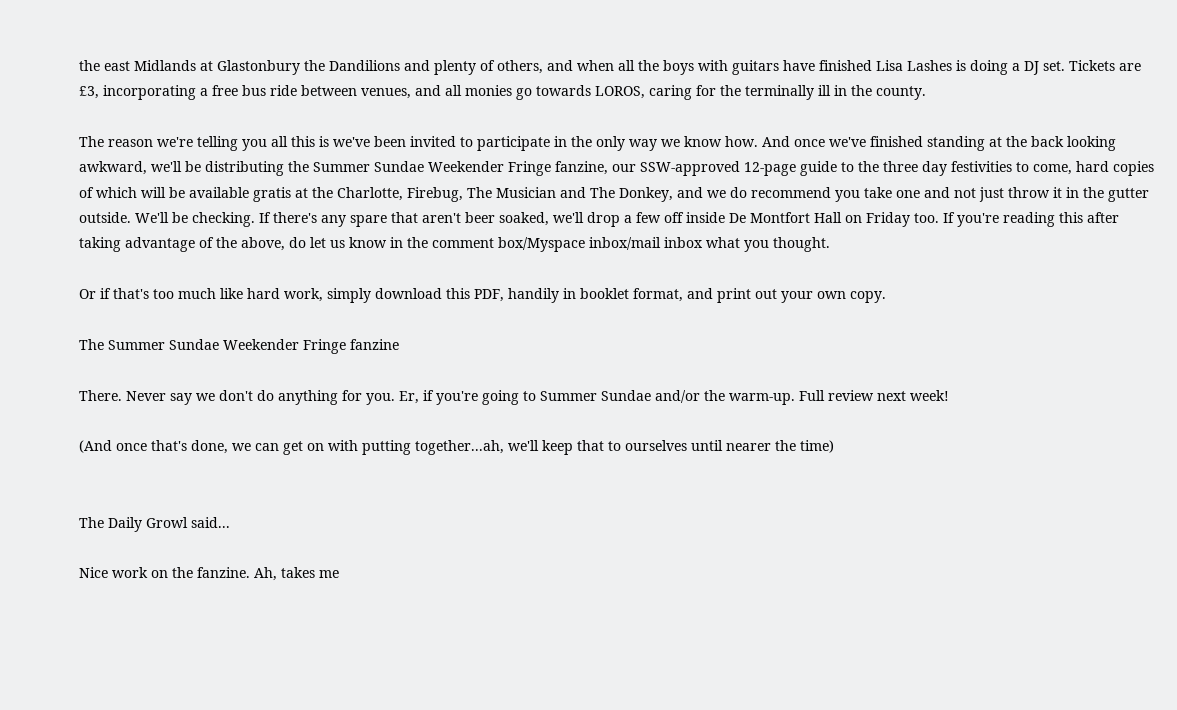the east Midlands at Glastonbury the Dandilions and plenty of others, and when all the boys with guitars have finished Lisa Lashes is doing a DJ set. Tickets are £3, incorporating a free bus ride between venues, and all monies go towards LOROS, caring for the terminally ill in the county.

The reason we're telling you all this is we've been invited to participate in the only way we know how. And once we've finished standing at the back looking awkward, we'll be distributing the Summer Sundae Weekender Fringe fanzine, our SSW-approved 12-page guide to the three day festivities to come, hard copies of which will be available gratis at the Charlotte, Firebug, The Musician and The Donkey, and we do recommend you take one and not just throw it in the gutter outside. We'll be checking. If there's any spare that aren't beer soaked, we'll drop a few off inside De Montfort Hall on Friday too. If you're reading this after taking advantage of the above, do let us know in the comment box/Myspace inbox/mail inbox what you thought.

Or if that's too much like hard work, simply download this PDF, handily in booklet format, and print out your own copy.

The Summer Sundae Weekender Fringe fanzine

There. Never say we don't do anything for you. Er, if you're going to Summer Sundae and/or the warm-up. Full review next week!

(And once that's done, we can get on with putting together...ah, we'll keep that to ourselves until nearer the time)


The Daily Growl said...

Nice work on the fanzine. Ah, takes me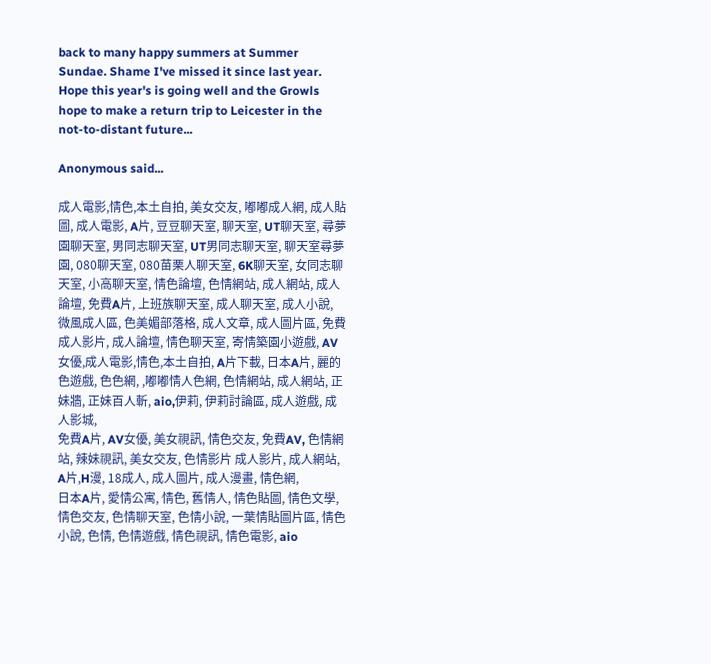back to many happy summers at Summer Sundae. Shame I've missed it since last year. Hope this year's is going well and the Growls hope to make a return trip to Leicester in the not-to-distant future...

Anonymous said...

成人電影,情色,本土自拍, 美女交友, 嘟嘟成人網, 成人貼圖, 成人電影, A片, 豆豆聊天室, 聊天室, UT聊天室, 尋夢園聊天室, 男同志聊天室, UT男同志聊天室, 聊天室尋夢園, 080聊天室, 080苗栗人聊天室, 6K聊天室, 女同志聊天室, 小高聊天室, 情色論壇, 色情網站, 成人網站, 成人論壇, 免費A片, 上班族聊天室, 成人聊天室, 成人小說, 微風成人區, 色美媚部落格, 成人文章, 成人圖片區, 免費成人影片, 成人論壇, 情色聊天室, 寄情築園小遊戲, AV女優,成人電影,情色,本土自拍, A片下載, 日本A片, 麗的色遊戲, 色色網, ,嘟嘟情人色網, 色情網站, 成人網站, 正妹牆, 正妹百人斬, aio,伊莉, 伊莉討論區, 成人遊戲, 成人影城,
免費A片, AV女優, 美女視訊, 情色交友, 免費AV, 色情網站, 辣妹視訊, 美女交友, 色情影片 成人影片, 成人網站, A片,H漫, 18成人, 成人圖片, 成人漫畫, 情色網,
日本A片, 愛情公寓, 情色, 舊情人, 情色貼圖, 情色文學, 情色交友, 色情聊天室, 色情小說, 一葉情貼圖片區, 情色小說, 色情, 色情遊戲, 情色視訊, 情色電影, aio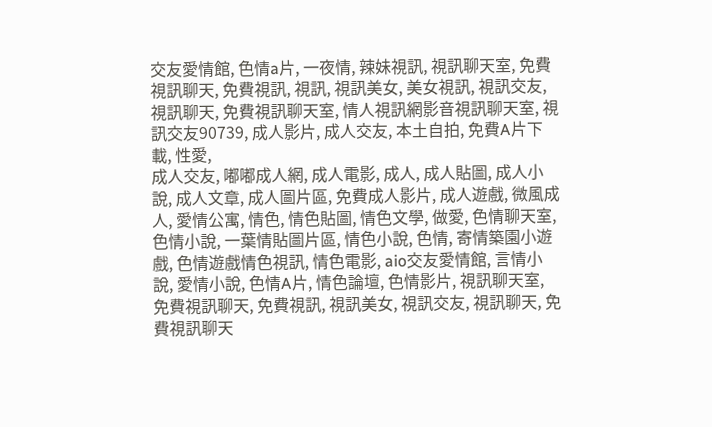交友愛情館, 色情a片, 一夜情, 辣妹視訊, 視訊聊天室, 免費視訊聊天, 免費視訊, 視訊, 視訊美女, 美女視訊, 視訊交友, 視訊聊天, 免費視訊聊天室, 情人視訊網影音視訊聊天室, 視訊交友90739, 成人影片, 成人交友, 本土自拍, 免費A片下載, 性愛,
成人交友, 嘟嘟成人網, 成人電影, 成人, 成人貼圖, 成人小說, 成人文章, 成人圖片區, 免費成人影片, 成人遊戲, 微風成人, 愛情公寓, 情色, 情色貼圖, 情色文學, 做愛, 色情聊天室, 色情小說, 一葉情貼圖片區, 情色小說, 色情, 寄情築園小遊戲, 色情遊戲情色視訊, 情色電影, aio交友愛情館, 言情小說, 愛情小說, 色情A片, 情色論壇, 色情影片, 視訊聊天室, 免費視訊聊天, 免費視訊, 視訊美女, 視訊交友, 視訊聊天, 免費視訊聊天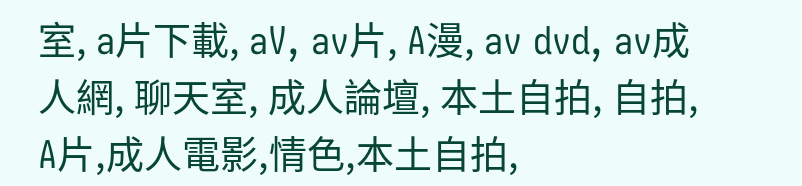室, a片下載, aV, av片, A漫, av dvd, av成人網, 聊天室, 成人論壇, 本土自拍, 自拍, A片,成人電影,情色,本土自拍,